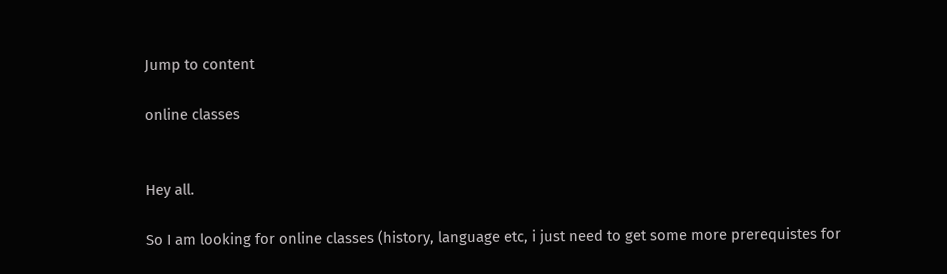Jump to content

online classes


Hey all.

So I am looking for online classes (history, language etc, i just need to get some more prerequistes for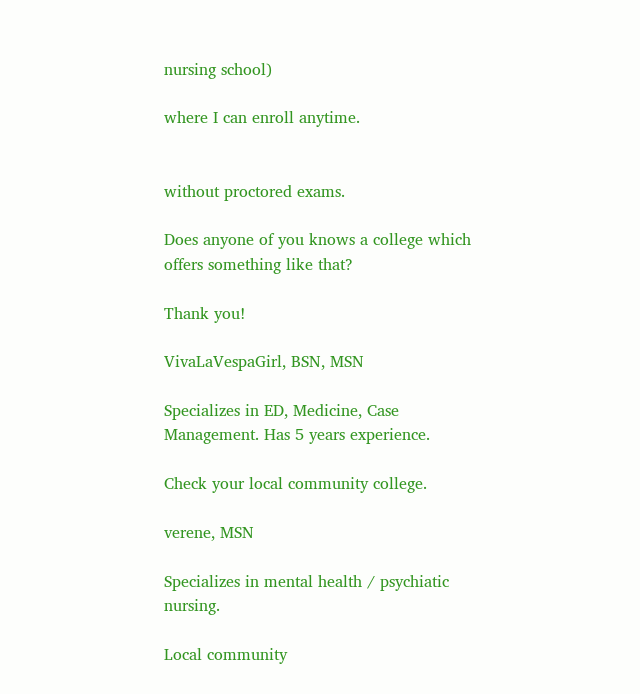nursing school)

where I can enroll anytime.


without proctored exams.

Does anyone of you knows a college which offers something like that?

Thank you!

VivaLaVespaGirl, BSN, MSN

Specializes in ED, Medicine, Case Management. Has 5 years experience.

Check your local community college.

verene, MSN

Specializes in mental health / psychiatic nursing.

Local community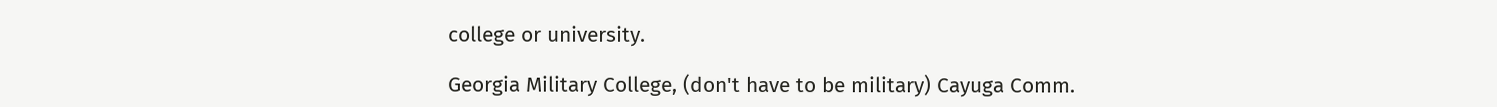college or university.

Georgia Military College, (don't have to be military) Cayuga Comm.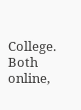College. Both online,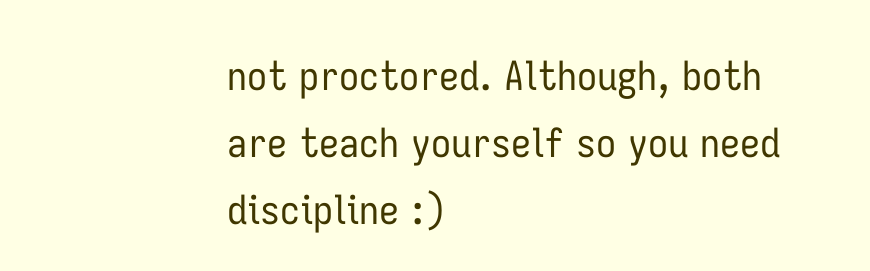not proctored. Although, both are teach yourself so you need discipline :)